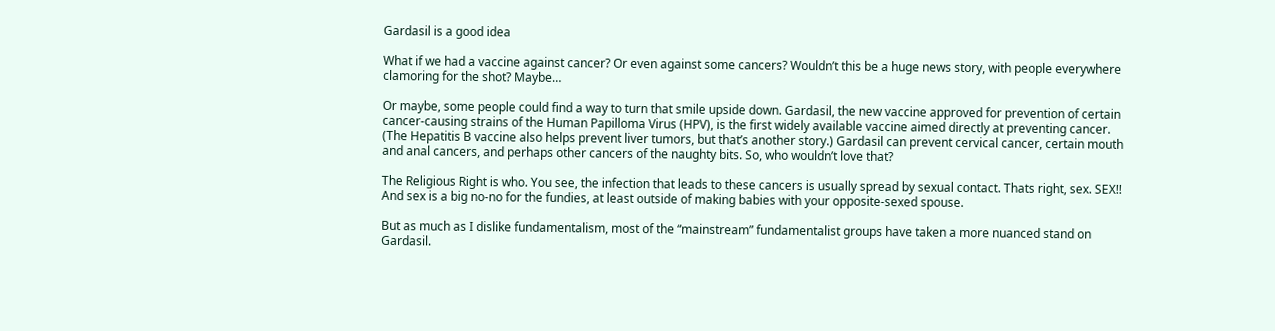Gardasil is a good idea

What if we had a vaccine against cancer? Or even against some cancers? Wouldn’t this be a huge news story, with people everywhere clamoring for the shot? Maybe…

Or maybe, some people could find a way to turn that smile upside down. Gardasil, the new vaccine approved for prevention of certain cancer-causing strains of the Human Papilloma Virus (HPV), is the first widely available vaccine aimed directly at preventing cancer. (The Hepatitis B vaccine also helps prevent liver tumors, but that’s another story.) Gardasil can prevent cervical cancer, certain mouth and anal cancers, and perhaps other cancers of the naughty bits. So, who wouldn’t love that?

The Religious Right is who. You see, the infection that leads to these cancers is usually spread by sexual contact. Thats right, sex. SEX!! And sex is a big no-no for the fundies, at least outside of making babies with your opposite-sexed spouse.

But as much as I dislike fundamentalism, most of the “mainstream” fundamentalist groups have taken a more nuanced stand on Gardasil.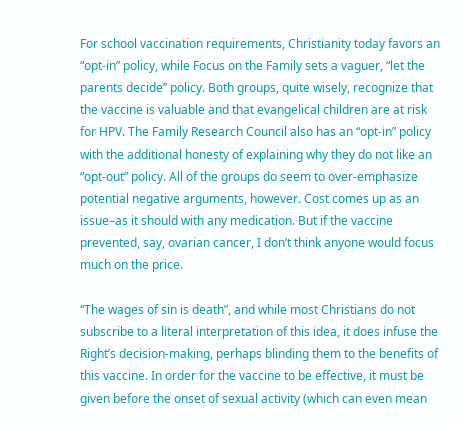For school vaccination requirements, Christianity today favors an “opt-in” policy, while Focus on the Family sets a vaguer, “let the parents decide” policy. Both groups, quite wisely, recognize that the vaccine is valuable and that evangelical children are at risk for HPV. The Family Research Council also has an “opt-in” policy with the additional honesty of explaining why they do not like an “opt-out” policy. All of the groups do seem to over-emphasize potential negative arguments, however. Cost comes up as an issue–as it should with any medication. But if the vaccine prevented, say, ovarian cancer, I don’t think anyone would focus much on the price.

“The wages of sin is death”, and while most Christians do not subscribe to a literal interpretation of this idea, it does infuse the Right’s decision-making, perhaps blinding them to the benefits of this vaccine. In order for the vaccine to be effective, it must be given before the onset of sexual activity (which can even mean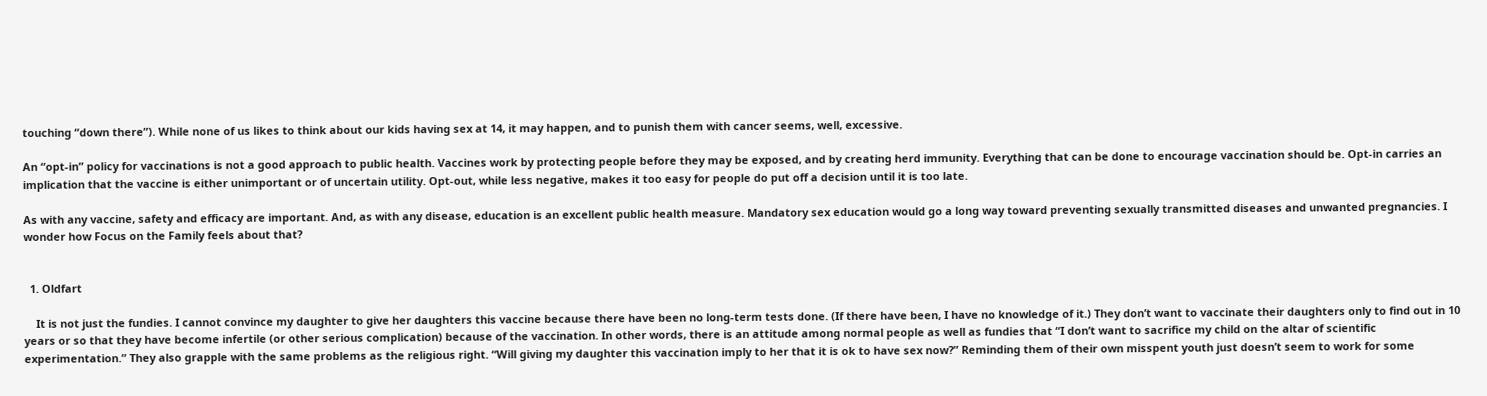touching “down there”). While none of us likes to think about our kids having sex at 14, it may happen, and to punish them with cancer seems, well, excessive.

An “opt-in” policy for vaccinations is not a good approach to public health. Vaccines work by protecting people before they may be exposed, and by creating herd immunity. Everything that can be done to encourage vaccination should be. Opt-in carries an implication that the vaccine is either unimportant or of uncertain utility. Opt-out, while less negative, makes it too easy for people do put off a decision until it is too late.

As with any vaccine, safety and efficacy are important. And, as with any disease, education is an excellent public health measure. Mandatory sex education would go a long way toward preventing sexually transmitted diseases and unwanted pregnancies. I wonder how Focus on the Family feels about that?


  1. Oldfart

    It is not just the fundies. I cannot convince my daughter to give her daughters this vaccine because there have been no long-term tests done. (If there have been, I have no knowledge of it.) They don’t want to vaccinate their daughters only to find out in 10 years or so that they have become infertile (or other serious complication) because of the vaccination. In other words, there is an attitude among normal people as well as fundies that “I don’t want to sacrifice my child on the altar of scientific experimentation.” They also grapple with the same problems as the religious right. “Will giving my daughter this vaccination imply to her that it is ok to have sex now?” Reminding them of their own misspent youth just doesn’t seem to work for some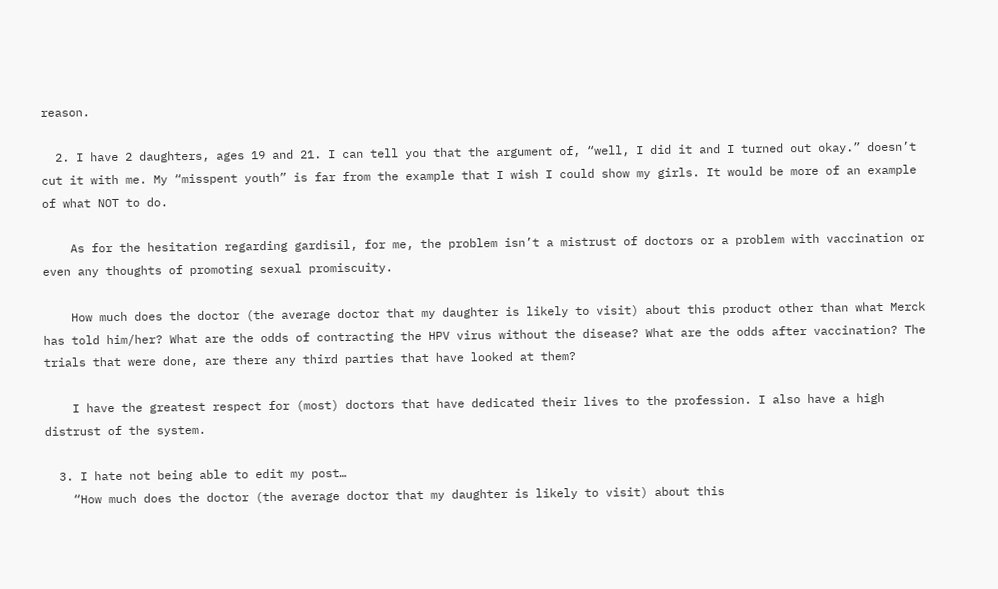reason.

  2. I have 2 daughters, ages 19 and 21. I can tell you that the argument of, “well, I did it and I turned out okay.” doesn’t cut it with me. My “misspent youth” is far from the example that I wish I could show my girls. It would be more of an example of what NOT to do.

    As for the hesitation regarding gardisil, for me, the problem isn’t a mistrust of doctors or a problem with vaccination or even any thoughts of promoting sexual promiscuity.

    How much does the doctor (the average doctor that my daughter is likely to visit) about this product other than what Merck has told him/her? What are the odds of contracting the HPV virus without the disease? What are the odds after vaccination? The trials that were done, are there any third parties that have looked at them?

    I have the greatest respect for (most) doctors that have dedicated their lives to the profession. I also have a high distrust of the system.

  3. I hate not being able to edit my post…
    “How much does the doctor (the average doctor that my daughter is likely to visit) about this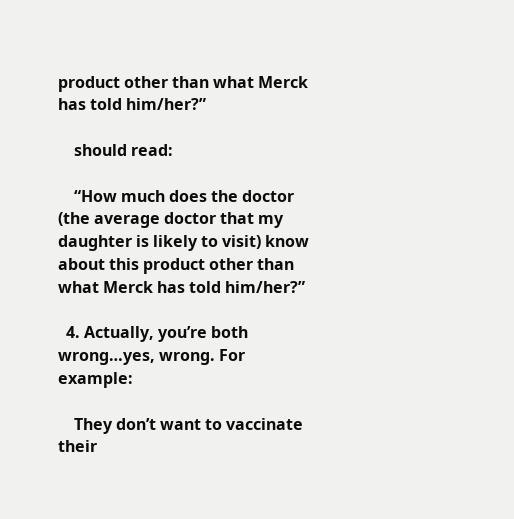product other than what Merck has told him/her?”

    should read:

    “How much does the doctor (the average doctor that my daughter is likely to visit) know about this product other than what Merck has told him/her?”

  4. Actually, you’re both wrong…yes, wrong. For example:

    They don’t want to vaccinate their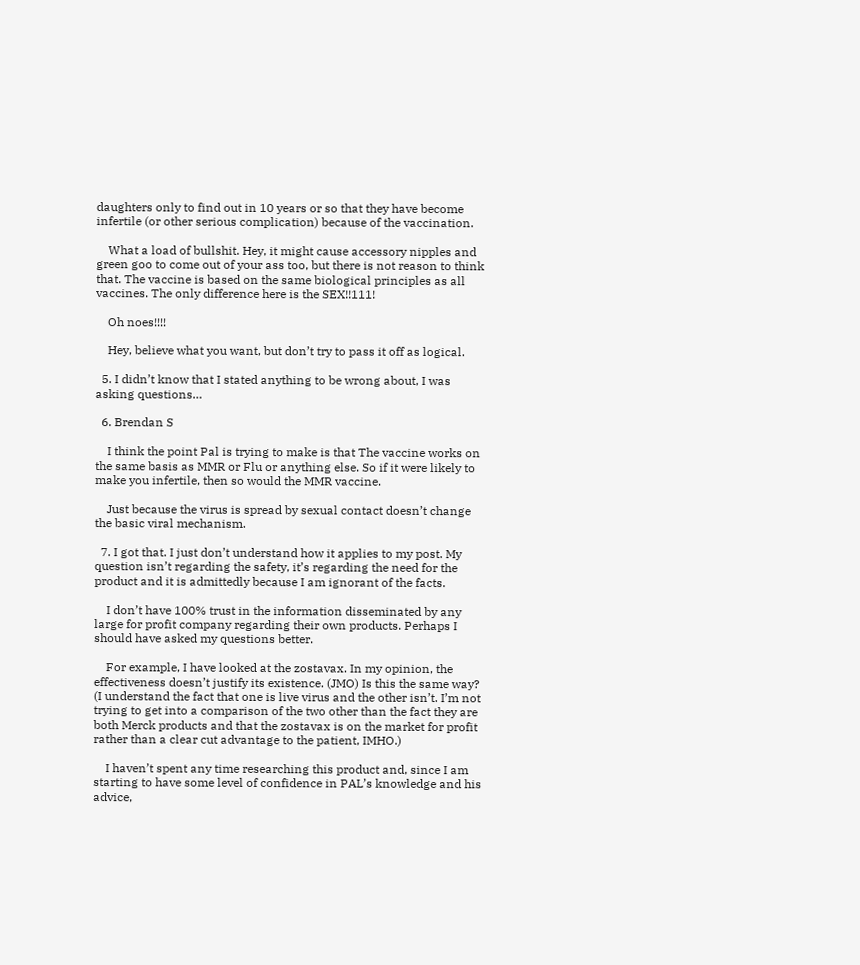daughters only to find out in 10 years or so that they have become infertile (or other serious complication) because of the vaccination.

    What a load of bullshit. Hey, it might cause accessory nipples and green goo to come out of your ass too, but there is not reason to think that. The vaccine is based on the same biological principles as all vaccines. The only difference here is the SEX!!111!

    Oh noes!!!!

    Hey, believe what you want, but don’t try to pass it off as logical.

  5. I didn’t know that I stated anything to be wrong about, I was asking questions…

  6. Brendan S

    I think the point Pal is trying to make is that The vaccine works on the same basis as MMR or Flu or anything else. So if it were likely to make you infertile, then so would the MMR vaccine.

    Just because the virus is spread by sexual contact doesn’t change the basic viral mechanism.

  7. I got that. I just don’t understand how it applies to my post. My question isn’t regarding the safety, it’s regarding the need for the product and it is admittedly because I am ignorant of the facts.

    I don’t have 100% trust in the information disseminated by any large for profit company regarding their own products. Perhaps I should have asked my questions better.

    For example, I have looked at the zostavax. In my opinion, the effectiveness doesn’t justify its existence. (JMO) Is this the same way? (I understand the fact that one is live virus and the other isn’t. I’m not trying to get into a comparison of the two other than the fact they are both Merck products and that the zostavax is on the market for profit rather than a clear cut advantage to the patient, IMHO.)

    I haven’t spent any time researching this product and, since I am starting to have some level of confidence in PAL’s knowledge and his advice,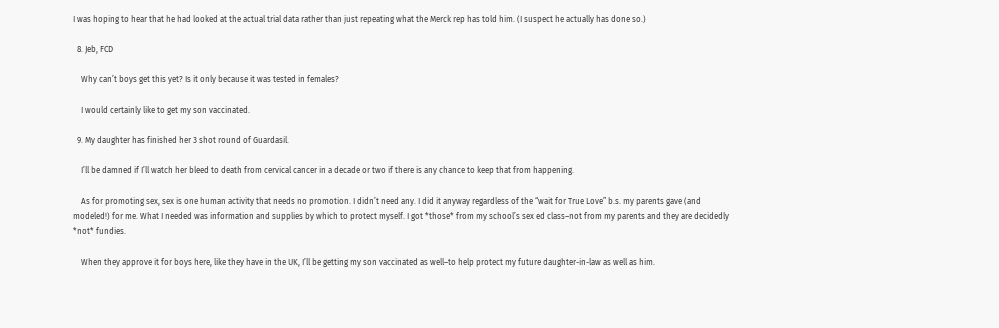I was hoping to hear that he had looked at the actual trial data rather than just repeating what the Merck rep has told him. (I suspect he actually has done so.)

  8. Jeb, FCD

    Why can’t boys get this yet? Is it only because it was tested in females?

    I would certainly like to get my son vaccinated.

  9. My daughter has finished her 3 shot round of Guardasil.

    I’ll be damned if I’ll watch her bleed to death from cervical cancer in a decade or two if there is any chance to keep that from happening.

    As for promoting sex, sex is one human activity that needs no promotion. I didn’t need any. I did it anyway regardless of the “wait for True Love” b.s. my parents gave (and modeled!) for me. What I needed was information and supplies by which to protect myself. I got *those* from my school’s sex ed class–not from my parents and they are decidedly *not* fundies.

    When they approve it for boys here, like they have in the UK, I’ll be getting my son vaccinated as well–to help protect my future daughter-in-law as well as him.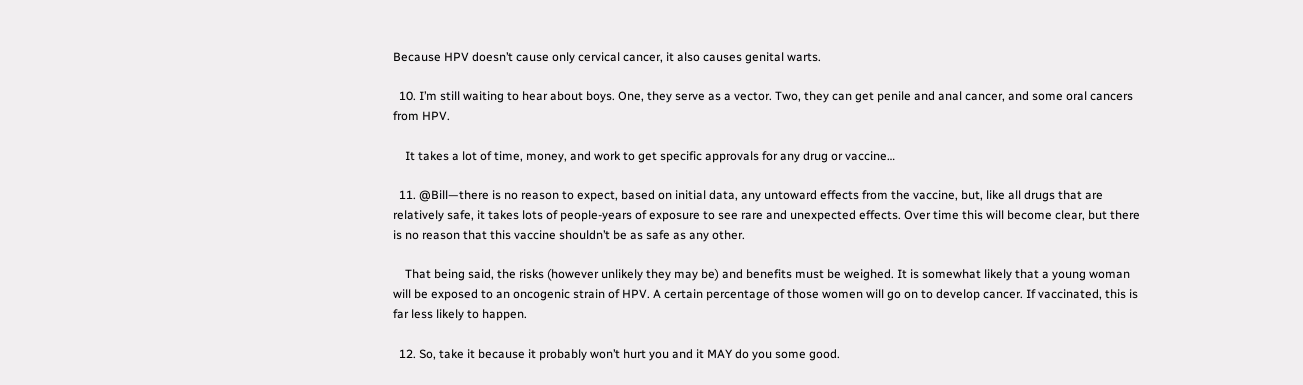Because HPV doesn’t cause only cervical cancer, it also causes genital warts.

  10. I’m still waiting to hear about boys. One, they serve as a vector. Two, they can get penile and anal cancer, and some oral cancers from HPV.

    It takes a lot of time, money, and work to get specific approvals for any drug or vaccine…

  11. @Bill—there is no reason to expect, based on initial data, any untoward effects from the vaccine, but, like all drugs that are relatively safe, it takes lots of people-years of exposure to see rare and unexpected effects. Over time this will become clear, but there is no reason that this vaccine shouldn’t be as safe as any other.

    That being said, the risks (however unlikely they may be) and benefits must be weighed. It is somewhat likely that a young woman will be exposed to an oncogenic strain of HPV. A certain percentage of those women will go on to develop cancer. If vaccinated, this is far less likely to happen.

  12. So, take it because it probably won’t hurt you and it MAY do you some good.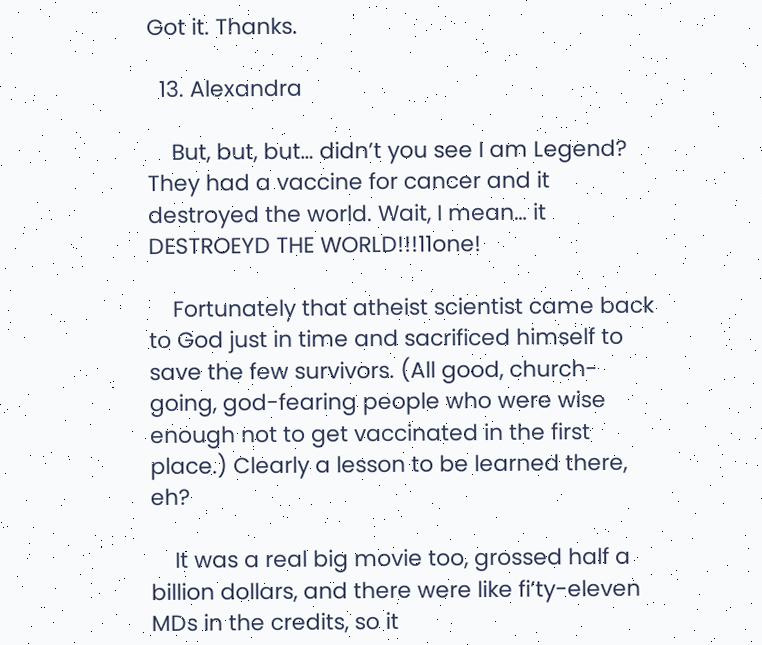Got it. Thanks.

  13. Alexandra

    But, but, but… didn’t you see I am Legend? They had a vaccine for cancer and it destroyed the world. Wait, I mean… it DESTROEYD THE WORLD!!!11one!

    Fortunately that atheist scientist came back to God just in time and sacrificed himself to save the few survivors. (All good, church-going, god-fearing people who were wise enough not to get vaccinated in the first place.) Clearly a lesson to be learned there, eh?

    It was a real big movie too, grossed half a billion dollars, and there were like fi’ty-eleven MDs in the credits, so it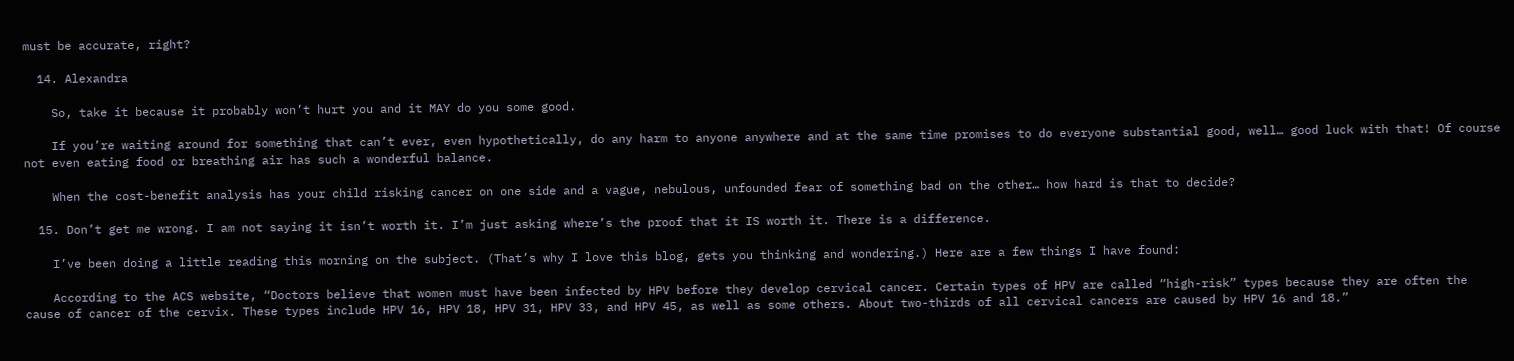must be accurate, right?

  14. Alexandra

    So, take it because it probably won’t hurt you and it MAY do you some good.

    If you’re waiting around for something that can’t ever, even hypothetically, do any harm to anyone anywhere and at the same time promises to do everyone substantial good, well… good luck with that! Of course not even eating food or breathing air has such a wonderful balance.

    When the cost-benefit analysis has your child risking cancer on one side and a vague, nebulous, unfounded fear of something bad on the other… how hard is that to decide?

  15. Don’t get me wrong. I am not saying it isn’t worth it. I’m just asking where’s the proof that it IS worth it. There is a difference.

    I’ve been doing a little reading this morning on the subject. (That’s why I love this blog, gets you thinking and wondering.) Here are a few things I have found:

    According to the ACS website, “Doctors believe that women must have been infected by HPV before they develop cervical cancer. Certain types of HPV are called “high-risk” types because they are often the cause of cancer of the cervix. These types include HPV 16, HPV 18, HPV 31, HPV 33, and HPV 45, as well as some others. About two-thirds of all cervical cancers are caused by HPV 16 and 18.”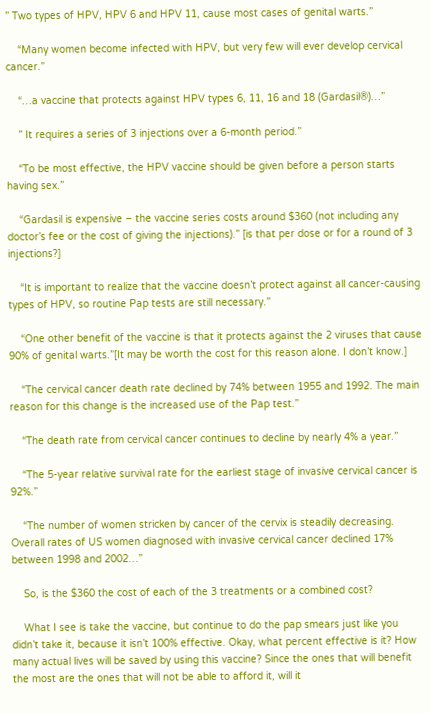” Two types of HPV, HPV 6 and HPV 11, cause most cases of genital warts.”

    “Many women become infected with HPV, but very few will ever develop cervical cancer.”

    “…a vaccine that protects against HPV types 6, 11, 16 and 18 (Gardasil®)…”

    ” It requires a series of 3 injections over a 6-month period.”

    “To be most effective, the HPV vaccine should be given before a person starts having sex.”

    “Gardasil is expensive – the vaccine series costs around $360 (not including any doctor’s fee or the cost of giving the injections).” [is that per dose or for a round of 3 injections?]

    “It is important to realize that the vaccine doesn’t protect against all cancer-causing types of HPV, so routine Pap tests are still necessary.”

    “One other benefit of the vaccine is that it protects against the 2 viruses that cause 90% of genital warts.”[It may be worth the cost for this reason alone. I don’t know.]

    “The cervical cancer death rate declined by 74% between 1955 and 1992. The main reason for this change is the increased use of the Pap test.”

    “The death rate from cervical cancer continues to decline by nearly 4% a year.”

    “The 5-year relative survival rate for the earliest stage of invasive cervical cancer is 92%.”

    “The number of women stricken by cancer of the cervix is steadily decreasing. Overall rates of US women diagnosed with invasive cervical cancer declined 17% between 1998 and 2002…”

    So, is the $360 the cost of each of the 3 treatments or a combined cost?

    What I see is take the vaccine, but continue to do the pap smears just like you didn’t take it, because it isn’t 100% effective. Okay, what percent effective is it? How many actual lives will be saved by using this vaccine? Since the ones that will benefit the most are the ones that will not be able to afford it, will it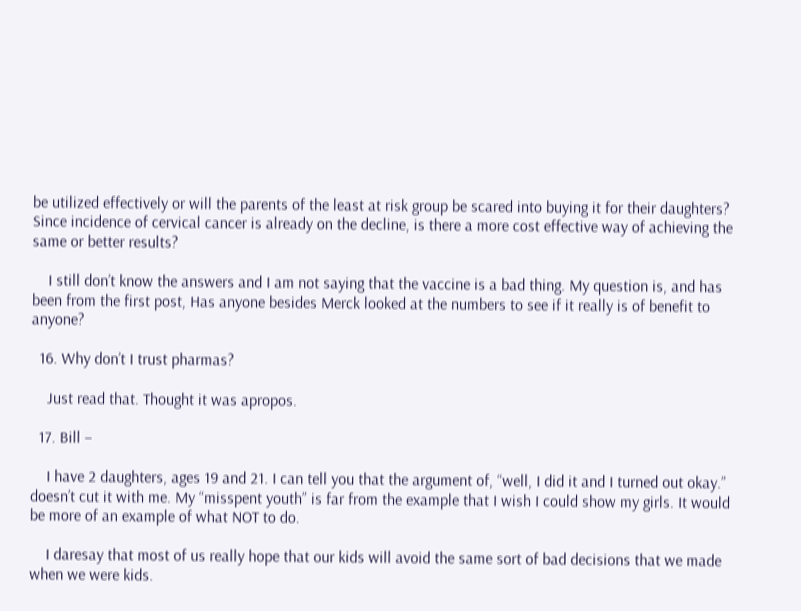be utilized effectively or will the parents of the least at risk group be scared into buying it for their daughters? Since incidence of cervical cancer is already on the decline, is there a more cost effective way of achieving the same or better results?

    I still don’t know the answers and I am not saying that the vaccine is a bad thing. My question is, and has been from the first post, Has anyone besides Merck looked at the numbers to see if it really is of benefit to anyone?

  16. Why don’t I trust pharmas?

    Just read that. Thought it was apropos.

  17. Bill –

    I have 2 daughters, ages 19 and 21. I can tell you that the argument of, “well, I did it and I turned out okay.” doesn’t cut it with me. My “misspent youth” is far from the example that I wish I could show my girls. It would be more of an example of what NOT to do.

    I daresay that most of us really hope that our kids will avoid the same sort of bad decisions that we made when we were kids.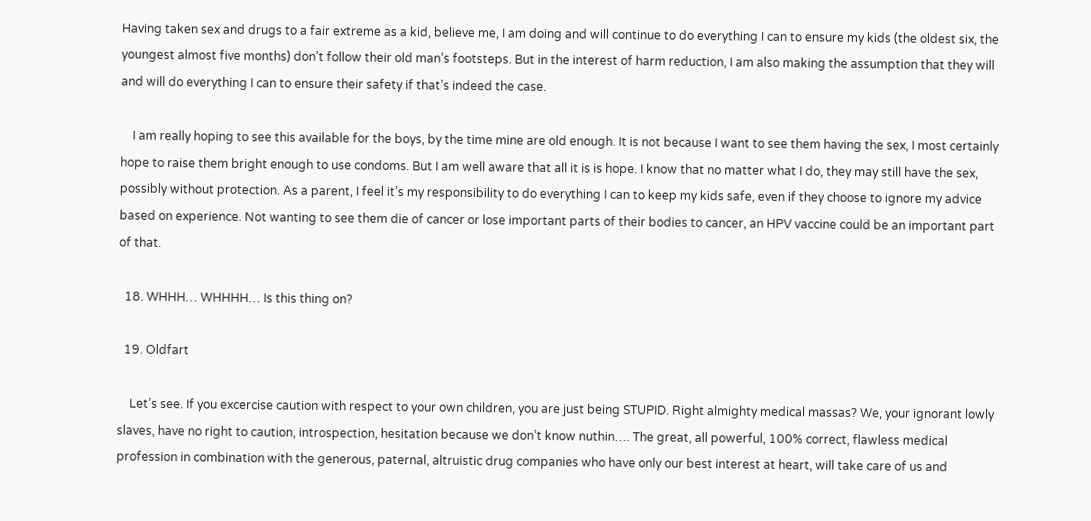Having taken sex and drugs to a fair extreme as a kid, believe me, I am doing and will continue to do everything I can to ensure my kids (the oldest six, the youngest almost five months) don’t follow their old man’s footsteps. But in the interest of harm reduction, I am also making the assumption that they will and will do everything I can to ensure their safety if that’s indeed the case.

    I am really hoping to see this available for the boys, by the time mine are old enough. It is not because I want to see them having the sex, I most certainly hope to raise them bright enough to use condoms. But I am well aware that all it is is hope. I know that no matter what I do, they may still have the sex, possibly without protection. As a parent, I feel it’s my responsibility to do everything I can to keep my kids safe, even if they choose to ignore my advice based on experience. Not wanting to see them die of cancer or lose important parts of their bodies to cancer, an HPV vaccine could be an important part of that.

  18. WHHH… WHHHH… Is this thing on?

  19. Oldfart

    Let’s see. If you excercise caution with respect to your own children, you are just being STUPID. Right almighty medical massas? We, your ignorant lowly slaves, have no right to caution, introspection, hesitation because we don’t know nuthin…. The great, all powerful, 100% correct, flawless medical profession in combination with the generous, paternal, altruistic drug companies who have only our best interest at heart, will take care of us and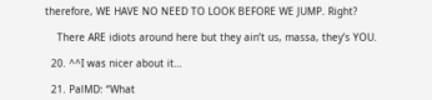therefore, WE HAVE NO NEED TO LOOK BEFORE WE JUMP. Right?

    There ARE idiots around here but they ain’t us, massa, they’s YOU.

  20. ^^I was nicer about it…

  21. PalMD: “What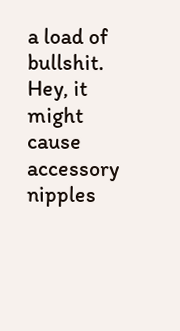a load of bullshit. Hey, it might cause accessory nipples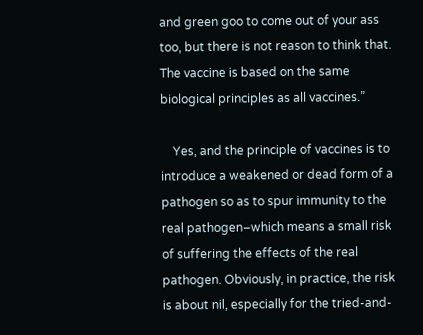and green goo to come out of your ass too, but there is not reason to think that. The vaccine is based on the same biological principles as all vaccines.”

    Yes, and the principle of vaccines is to introduce a weakened or dead form of a pathogen so as to spur immunity to the real pathogen–which means a small risk of suffering the effects of the real pathogen. Obviously, in practice, the risk is about nil, especially for the tried-and-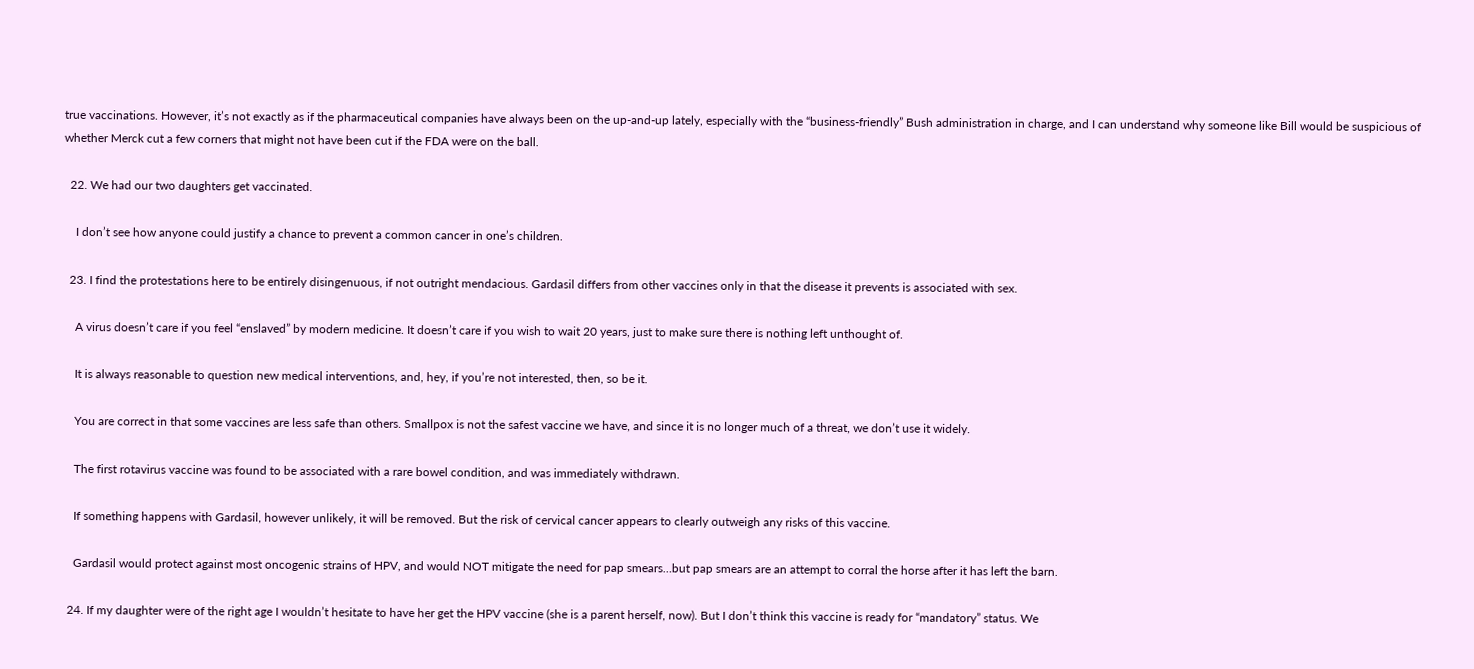true vaccinations. However, it’s not exactly as if the pharmaceutical companies have always been on the up-and-up lately, especially with the “business-friendly” Bush administration in charge, and I can understand why someone like Bill would be suspicious of whether Merck cut a few corners that might not have been cut if the FDA were on the ball.

  22. We had our two daughters get vaccinated.

    I don’t see how anyone could justify a chance to prevent a common cancer in one’s children.

  23. I find the protestations here to be entirely disingenuous, if not outright mendacious. Gardasil differs from other vaccines only in that the disease it prevents is associated with sex.

    A virus doesn’t care if you feel “enslaved” by modern medicine. It doesn’t care if you wish to wait 20 years, just to make sure there is nothing left unthought of.

    It is always reasonable to question new medical interventions, and, hey, if you’re not interested, then, so be it.

    You are correct in that some vaccines are less safe than others. Smallpox is not the safest vaccine we have, and since it is no longer much of a threat, we don’t use it widely.

    The first rotavirus vaccine was found to be associated with a rare bowel condition, and was immediately withdrawn.

    If something happens with Gardasil, however unlikely, it will be removed. But the risk of cervical cancer appears to clearly outweigh any risks of this vaccine.

    Gardasil would protect against most oncogenic strains of HPV, and would NOT mitigate the need for pap smears…but pap smears are an attempt to corral the horse after it has left the barn.

  24. If my daughter were of the right age I wouldn’t hesitate to have her get the HPV vaccine (she is a parent herself, now). But I don’t think this vaccine is ready for “mandatory” status. We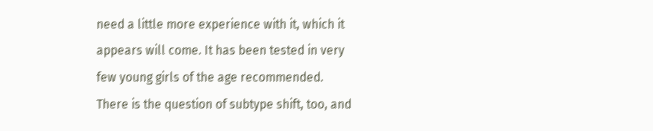need a little more experience with it, which it appears will come. It has been tested in very few young girls of the age recommended. There is the question of subtype shift, too, and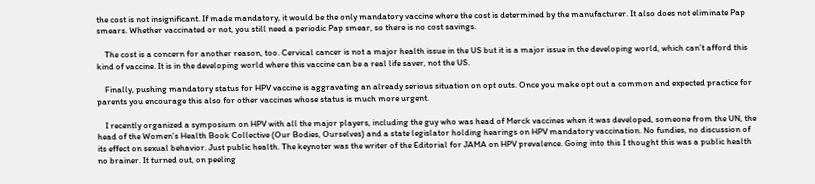the cost is not insignificant. If made mandatory, it would be the only mandatory vaccine where the cost is determined by the manufacturer. It also does not eliminate Pap smears. Whether vaccinated or not, you still need a periodic Pap smear, so there is no cost savings.

    The cost is a concern for another reason, too. Cervical cancer is not a major health issue in the US but it is a major issue in the developing world, which can’t afford this kind of vaccine. It is in the developing world where this vaccine can be a real life saver, not the US.

    Finally, pushing mandatory status for HPV vaccine is aggravating an already serious situation on opt outs. Once you make opt out a common and expected practice for parents you encourage this also for other vaccines whose status is much more urgent.

    I recently organized a symposium on HPV with all the major players, including the guy who was head of Merck vaccines when it was developed, someone from the UN, the head of the Women’s Health Book Collective (Our Bodies, Ourselves) and a state legislator holding hearings on HPV mandatory vaccination. No fundies, no discussion of its effect on sexual behavior. Just public health. The keynoter was the writer of the Editorial for JAMA on HPV prevalence. Going into this I thought this was a public health no brainer. It turned out, on peeling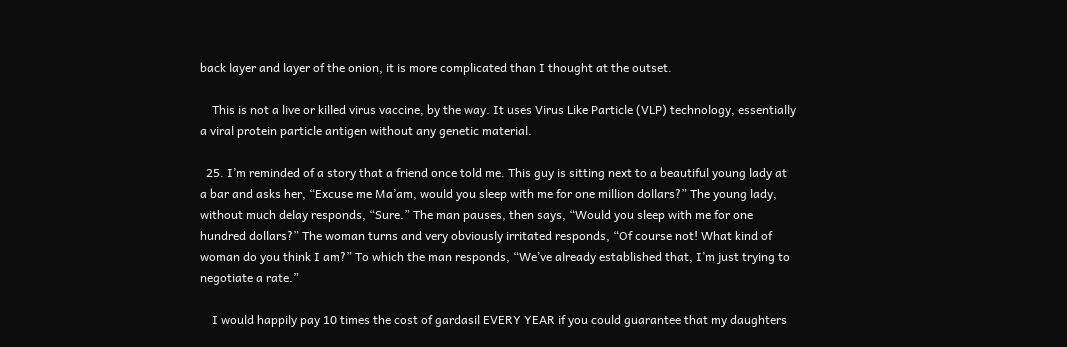back layer and layer of the onion, it is more complicated than I thought at the outset.

    This is not a live or killed virus vaccine, by the way. It uses Virus Like Particle (VLP) technology, essentially a viral protein particle antigen without any genetic material.

  25. I’m reminded of a story that a friend once told me. This guy is sitting next to a beautiful young lady at a bar and asks her, “Excuse me Ma’am, would you sleep with me for one million dollars?” The young lady, without much delay responds, “Sure.” The man pauses, then says, “Would you sleep with me for one hundred dollars?” The woman turns and very obviously irritated responds, “Of course not! What kind of woman do you think I am?” To which the man responds, “We’ve already established that, I’m just trying to negotiate a rate.”

    I would happily pay 10 times the cost of gardasil EVERY YEAR if you could guarantee that my daughters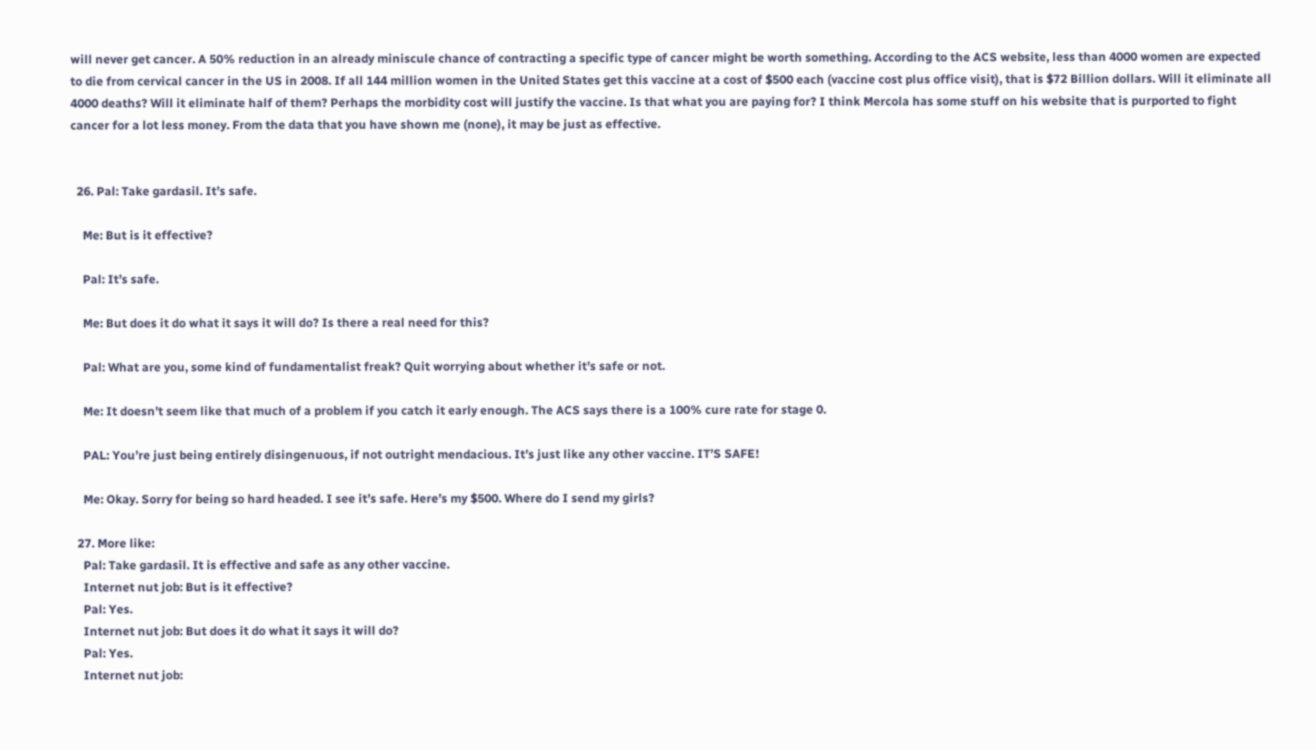will never get cancer. A 50% reduction in an already miniscule chance of contracting a specific type of cancer might be worth something. According to the ACS website, less than 4000 women are expected to die from cervical cancer in the US in 2008. If all 144 million women in the United States get this vaccine at a cost of $500 each (vaccine cost plus office visit), that is $72 Billion dollars. Will it eliminate all 4000 deaths? Will it eliminate half of them? Perhaps the morbidity cost will justify the vaccine. Is that what you are paying for? I think Mercola has some stuff on his website that is purported to fight cancer for a lot less money. From the data that you have shown me (none), it may be just as effective.


  26. Pal: Take gardasil. It’s safe.

    Me: But is it effective?

    Pal: It’s safe.

    Me: But does it do what it says it will do? Is there a real need for this?

    Pal: What are you, some kind of fundamentalist freak? Quit worrying about whether it’s safe or not.

    Me: It doesn’t seem like that much of a problem if you catch it early enough. The ACS says there is a 100% cure rate for stage 0.

    PAL: You’re just being entirely disingenuous, if not outright mendacious. It’s just like any other vaccine. IT’S SAFE!

    Me: Okay. Sorry for being so hard headed. I see it’s safe. Here’s my $500. Where do I send my girls?

  27. More like:
    Pal: Take gardasil. It is effective and safe as any other vaccine.
    Internet nut job: But is it effective?
    Pal: Yes.
    Internet nut job: But does it do what it says it will do?
    Pal: Yes.
    Internet nut job: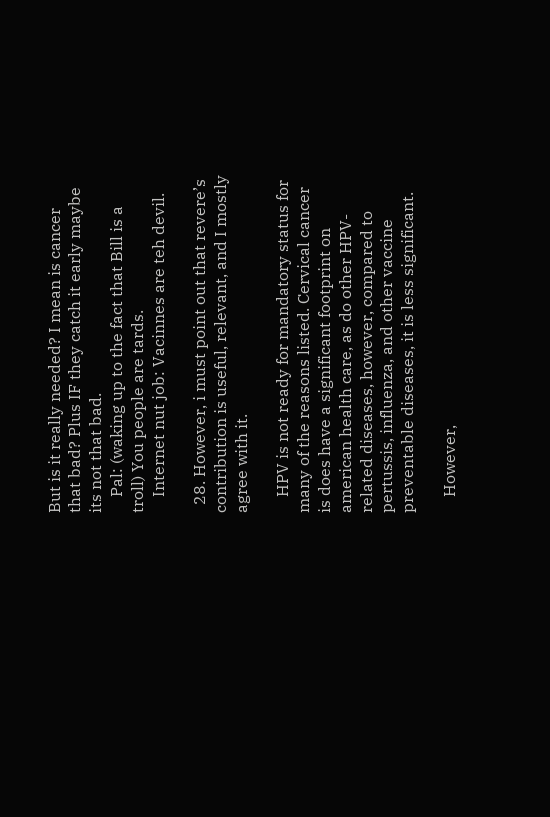But is it really needed? I mean is cancer that bad? Plus IF they catch it early maybe its not that bad.
    Pal: (waking up to the fact that Bill is a troll) You people are tards.
    Internet nut job: Vacinnes are teh devil.

  28. However, i must point out that revere’s contribution is useful, relevant, and I mostly agree with it.

    HPV is not ready for mandatory status for many of the reasons listed. Cervical cancer is does have a significant footprint on american health care, as do other HPV-related diseases, however, compared to pertussis, influenza, and other vaccine preventable diseases, it is less significant.

    However,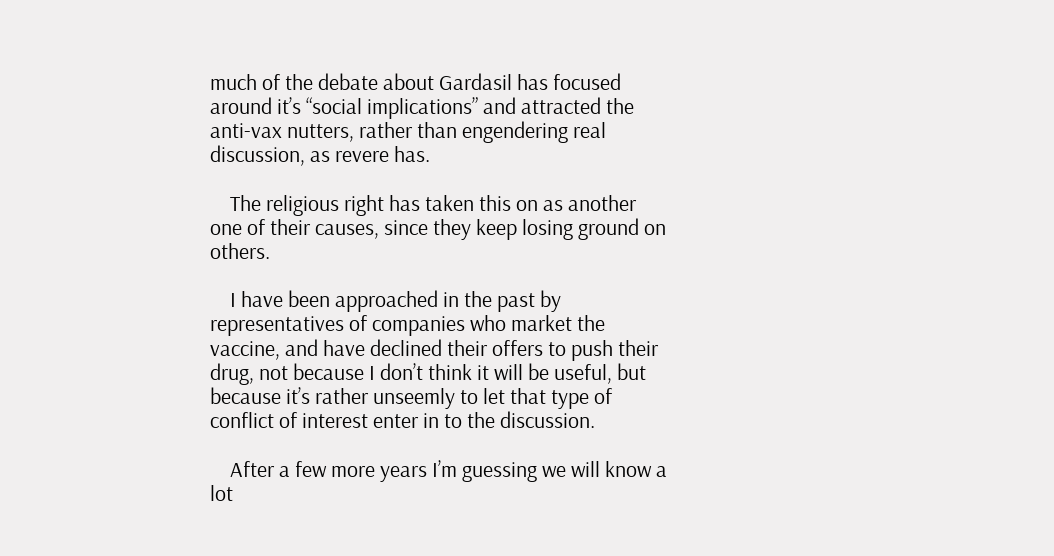much of the debate about Gardasil has focused around it’s “social implications” and attracted the anti-vax nutters, rather than engendering real discussion, as revere has.

    The religious right has taken this on as another one of their causes, since they keep losing ground on others.

    I have been approached in the past by representatives of companies who market the vaccine, and have declined their offers to push their drug, not because I don’t think it will be useful, but because it’s rather unseemly to let that type of conflict of interest enter in to the discussion.

    After a few more years I’m guessing we will know a lot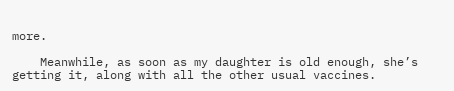more.

    Meanwhile, as soon as my daughter is old enough, she’s getting it, along with all the other usual vaccines.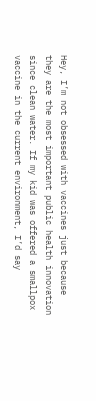Hey, I’m not obsessed with vaccines just because they are the most important public health innovation since clean water. If my kid was offered a smallpox vaccine in the current environment, I’d say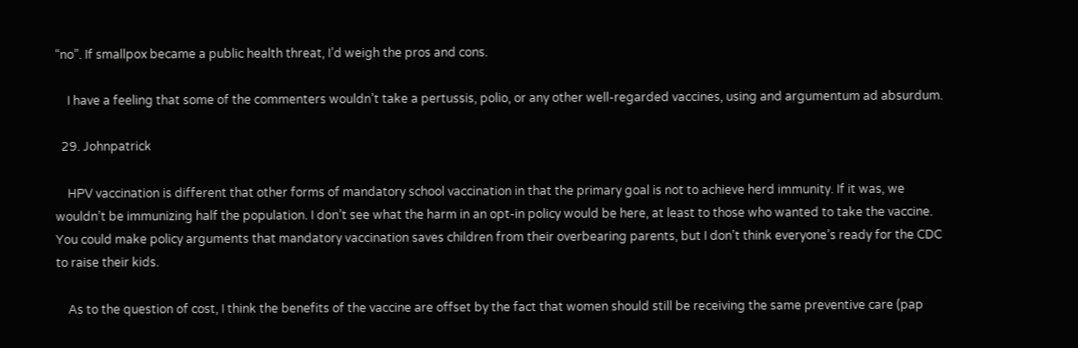“no”. If smallpox became a public health threat, I’d weigh the pros and cons.

    I have a feeling that some of the commenters wouldn’t take a pertussis, polio, or any other well-regarded vaccines, using and argumentum ad absurdum.

  29. Johnpatrick

    HPV vaccination is different that other forms of mandatory school vaccination in that the primary goal is not to achieve herd immunity. If it was, we wouldn’t be immunizing half the population. I don’t see what the harm in an opt-in policy would be here, at least to those who wanted to take the vaccine. You could make policy arguments that mandatory vaccination saves children from their overbearing parents, but I don’t think everyone’s ready for the CDC to raise their kids.

    As to the question of cost, I think the benefits of the vaccine are offset by the fact that women should still be receiving the same preventive care (pap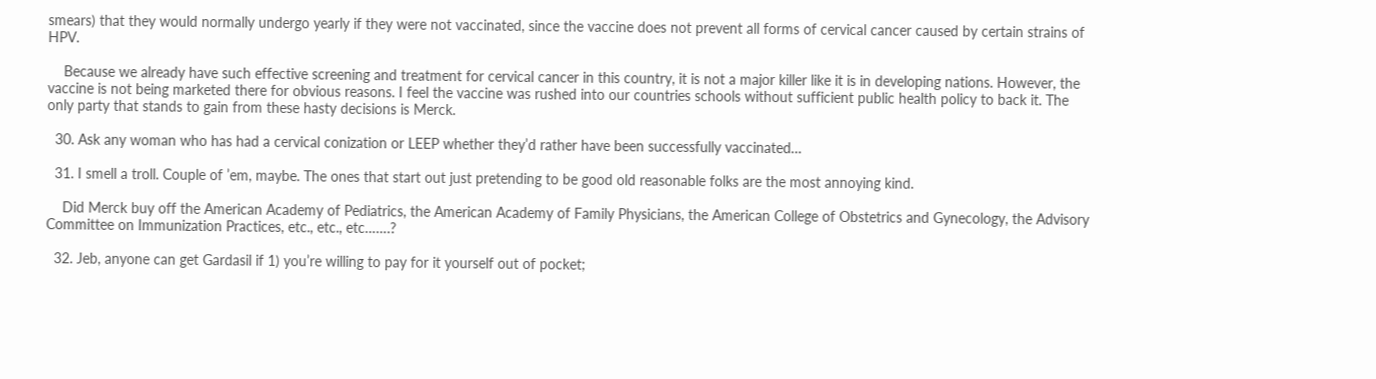smears) that they would normally undergo yearly if they were not vaccinated, since the vaccine does not prevent all forms of cervical cancer caused by certain strains of HPV.

    Because we already have such effective screening and treatment for cervical cancer in this country, it is not a major killer like it is in developing nations. However, the vaccine is not being marketed there for obvious reasons. I feel the vaccine was rushed into our countries schools without sufficient public health policy to back it. The only party that stands to gain from these hasty decisions is Merck.

  30. Ask any woman who has had a cervical conization or LEEP whether they’d rather have been successfully vaccinated…

  31. I smell a troll. Couple of ’em, maybe. The ones that start out just pretending to be good old reasonable folks are the most annoying kind.

    Did Merck buy off the American Academy of Pediatrics, the American Academy of Family Physicians, the American College of Obstetrics and Gynecology, the Advisory Committee on Immunization Practices, etc., etc., etc…….?

  32. Jeb, anyone can get Gardasil if 1) you’re willing to pay for it yourself out of pocket;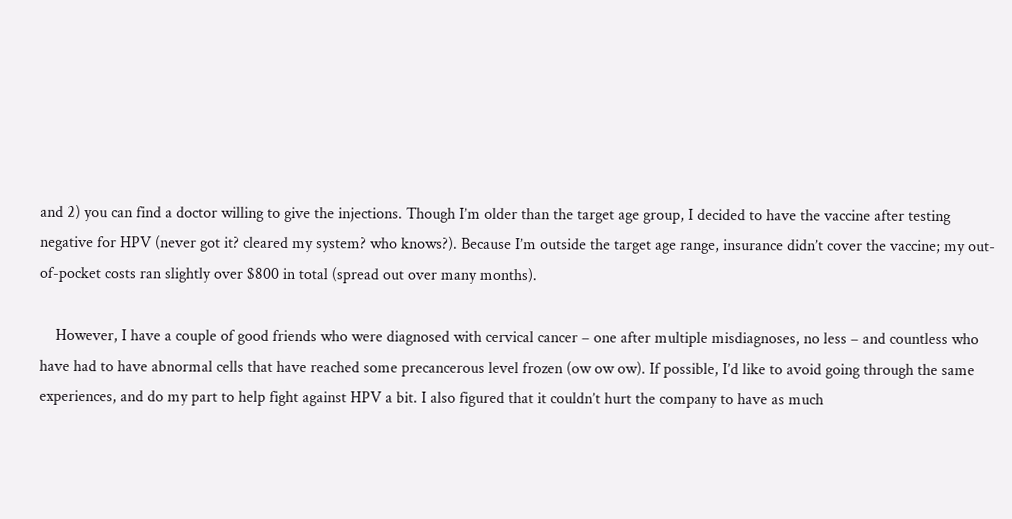and 2) you can find a doctor willing to give the injections. Though I’m older than the target age group, I decided to have the vaccine after testing negative for HPV (never got it? cleared my system? who knows?). Because I’m outside the target age range, insurance didn’t cover the vaccine; my out-of-pocket costs ran slightly over $800 in total (spread out over many months).

    However, I have a couple of good friends who were diagnosed with cervical cancer – one after multiple misdiagnoses, no less – and countless who have had to have abnormal cells that have reached some precancerous level frozen (ow ow ow). If possible, I’d like to avoid going through the same experiences, and do my part to help fight against HPV a bit. I also figured that it couldn’t hurt the company to have as much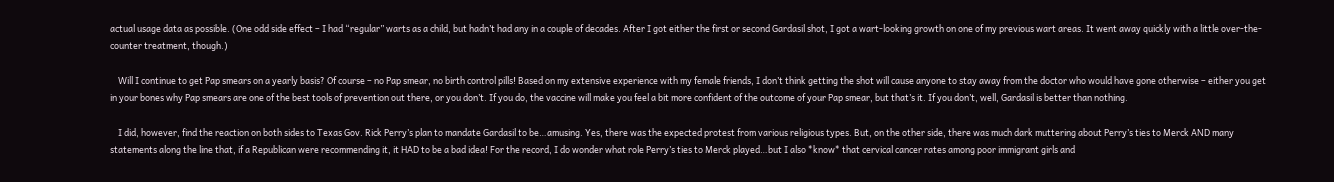actual usage data as possible. (One odd side effect – I had “regular” warts as a child, but hadn’t had any in a couple of decades. After I got either the first or second Gardasil shot, I got a wart-looking growth on one of my previous wart areas. It went away quickly with a little over-the-counter treatment, though.)

    Will I continue to get Pap smears on a yearly basis? Of course – no Pap smear, no birth control pills! Based on my extensive experience with my female friends, I don’t think getting the shot will cause anyone to stay away from the doctor who would have gone otherwise – either you get in your bones why Pap smears are one of the best tools of prevention out there, or you don’t. If you do, the vaccine will make you feel a bit more confident of the outcome of your Pap smear, but that’s it. If you don’t, well, Gardasil is better than nothing.

    I did, however, find the reaction on both sides to Texas Gov. Rick Perry’s plan to mandate Gardasil to be…amusing. Yes, there was the expected protest from various religious types. But, on the other side, there was much dark muttering about Perry’s ties to Merck AND many statements along the line that, if a Republican were recommending it, it HAD to be a bad idea! For the record, I do wonder what role Perry’s ties to Merck played…but I also *know* that cervical cancer rates among poor immigrant girls and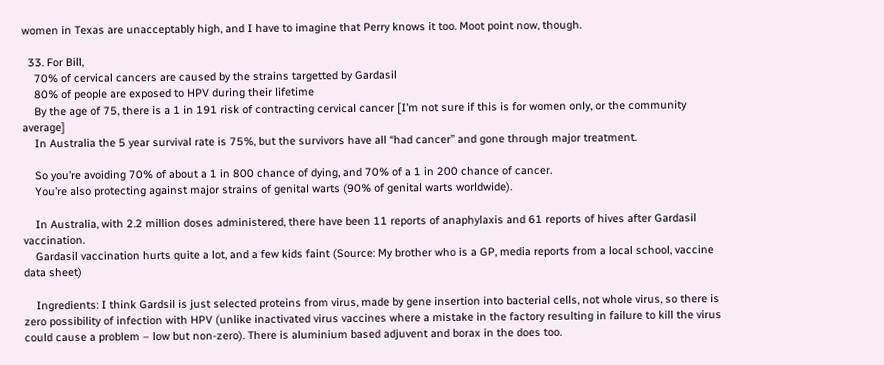women in Texas are unacceptably high, and I have to imagine that Perry knows it too. Moot point now, though.

  33. For Bill,
    70% of cervical cancers are caused by the strains targetted by Gardasil
    80% of people are exposed to HPV during their lifetime
    By the age of 75, there is a 1 in 191 risk of contracting cervical cancer [I’m not sure if this is for women only, or the community average]
    In Australia the 5 year survival rate is 75%, but the survivors have all “had cancer” and gone through major treatment.

    So you’re avoiding 70% of about a 1 in 800 chance of dying, and 70% of a 1 in 200 chance of cancer.
    You’re also protecting against major strains of genital warts (90% of genital warts worldwide).

    In Australia, with 2.2 million doses administered, there have been 11 reports of anaphylaxis and 61 reports of hives after Gardasil vaccination.
    Gardasil vaccination hurts quite a lot, and a few kids faint (Source: My brother who is a GP, media reports from a local school, vaccine data sheet)

    Ingredients: I think Gardsil is just selected proteins from virus, made by gene insertion into bacterial cells, not whole virus, so there is zero possibility of infection with HPV (unlike inactivated virus vaccines where a mistake in the factory resulting in failure to kill the virus could cause a problem – low but non-zero). There is aluminium based adjuvent and borax in the does too.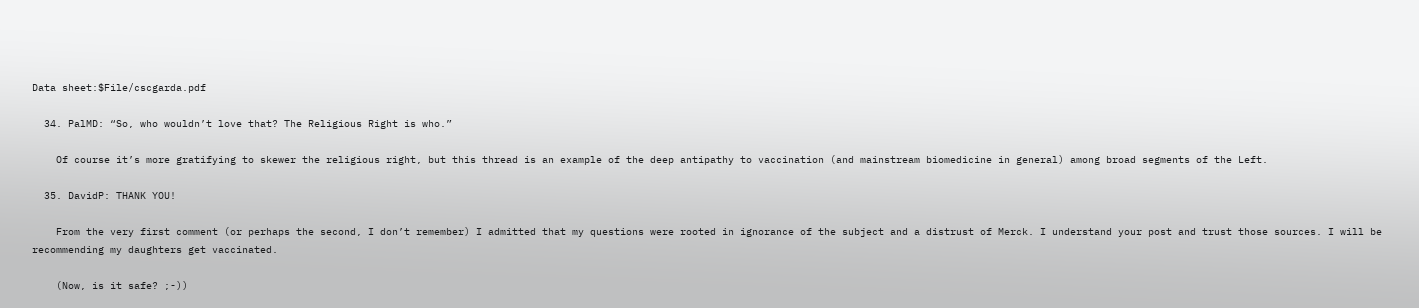Data sheet:$File/cscgarda.pdf

  34. PalMD: “So, who wouldn’t love that? The Religious Right is who.”

    Of course it’s more gratifying to skewer the religious right, but this thread is an example of the deep antipathy to vaccination (and mainstream biomedicine in general) among broad segments of the Left.

  35. DavidP: THANK YOU!

    From the very first comment (or perhaps the second, I don’t remember) I admitted that my questions were rooted in ignorance of the subject and a distrust of Merck. I understand your post and trust those sources. I will be recommending my daughters get vaccinated.

    (Now, is it safe? ;-))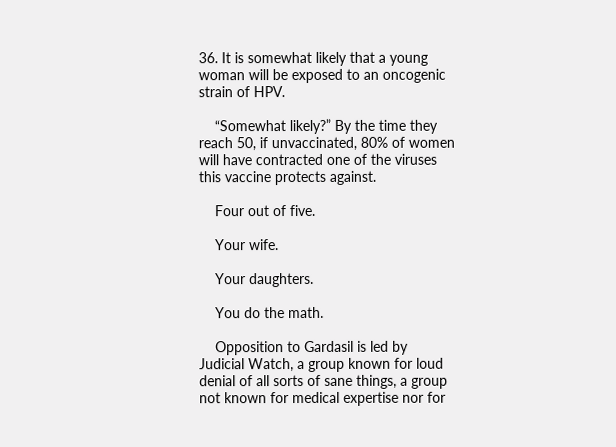36. It is somewhat likely that a young woman will be exposed to an oncogenic strain of HPV.

    “Somewhat likely?” By the time they reach 50, if unvaccinated, 80% of women will have contracted one of the viruses this vaccine protects against.

    Four out of five.

    Your wife.

    Your daughters.

    You do the math.

    Opposition to Gardasil is led by Judicial Watch, a group known for loud denial of all sorts of sane things, a group not known for medical expertise nor for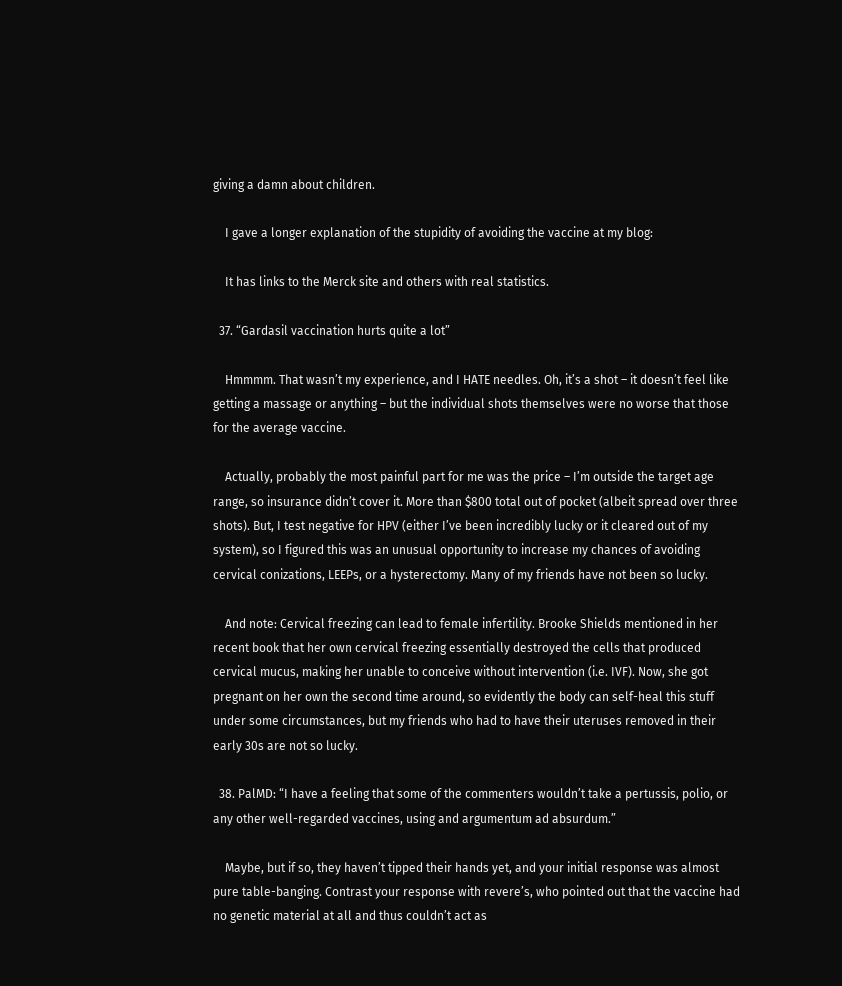giving a damn about children.

    I gave a longer explanation of the stupidity of avoiding the vaccine at my blog:

    It has links to the Merck site and others with real statistics.

  37. “Gardasil vaccination hurts quite a lot”

    Hmmmm. That wasn’t my experience, and I HATE needles. Oh, it’s a shot – it doesn’t feel like getting a massage or anything – but the individual shots themselves were no worse that those for the average vaccine.

    Actually, probably the most painful part for me was the price – I’m outside the target age range, so insurance didn’t cover it. More than $800 total out of pocket (albeit spread over three shots). But, I test negative for HPV (either I’ve been incredibly lucky or it cleared out of my system), so I figured this was an unusual opportunity to increase my chances of avoiding cervical conizations, LEEPs, or a hysterectomy. Many of my friends have not been so lucky.

    And note: Cervical freezing can lead to female infertility. Brooke Shields mentioned in her recent book that her own cervical freezing essentially destroyed the cells that produced cervical mucus, making her unable to conceive without intervention (i.e. IVF). Now, she got pregnant on her own the second time around, so evidently the body can self-heal this stuff under some circumstances, but my friends who had to have their uteruses removed in their early 30s are not so lucky.

  38. PalMD: “I have a feeling that some of the commenters wouldn’t take a pertussis, polio, or any other well-regarded vaccines, using and argumentum ad absurdum.”

    Maybe, but if so, they haven’t tipped their hands yet, and your initial response was almost pure table-banging. Contrast your response with revere’s, who pointed out that the vaccine had no genetic material at all and thus couldn’t act as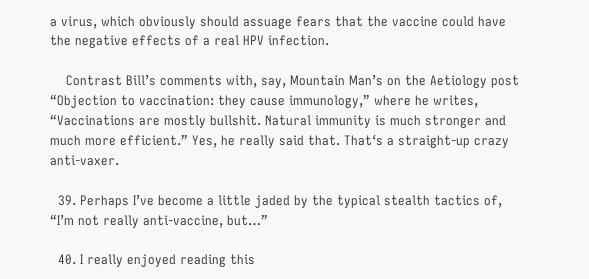a virus, which obviously should assuage fears that the vaccine could have the negative effects of a real HPV infection.

    Contrast Bill’s comments with, say, Mountain Man’s on the Aetiology post “Objection to vaccination: they cause immunology,” where he writes, “Vaccinations are mostly bullshit. Natural immunity is much stronger and much more efficient.” Yes, he really said that. That‘s a straight-up crazy anti-vaxer.

  39. Perhaps I’ve become a little jaded by the typical stealth tactics of, “I’m not really anti-vaccine, but…”

  40. I really enjoyed reading this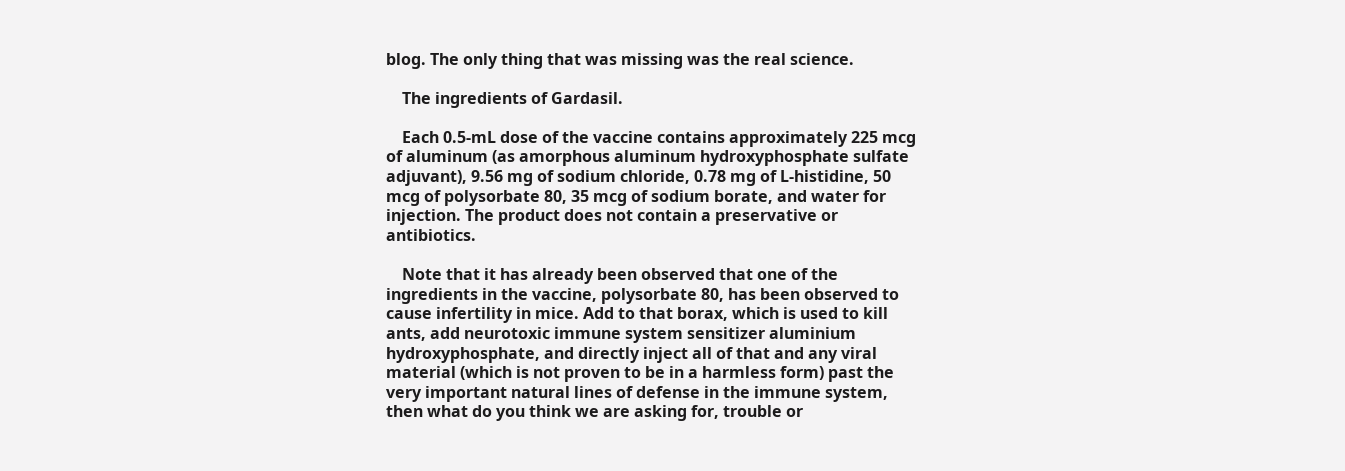blog. The only thing that was missing was the real science.

    The ingredients of Gardasil.

    Each 0.5-mL dose of the vaccine contains approximately 225 mcg of aluminum (as amorphous aluminum hydroxyphosphate sulfate adjuvant), 9.56 mg of sodium chloride, 0.78 mg of L-histidine, 50 mcg of polysorbate 80, 35 mcg of sodium borate, and water for injection. The product does not contain a preservative or antibiotics.

    Note that it has already been observed that one of the ingredients in the vaccine, polysorbate 80, has been observed to cause infertility in mice. Add to that borax, which is used to kill ants, add neurotoxic immune system sensitizer aluminium hydroxyphosphate, and directly inject all of that and any viral material (which is not proven to be in a harmless form) past the very important natural lines of defense in the immune system, then what do you think we are asking for, trouble or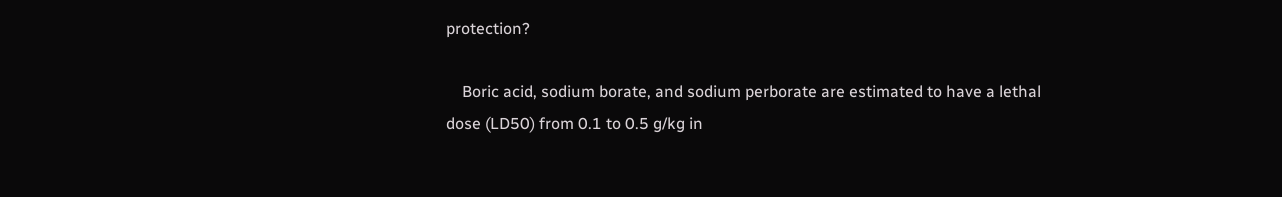protection?

    Boric acid, sodium borate, and sodium perborate are estimated to have a lethal dose (LD50) from 0.1 to 0.5 g/kg in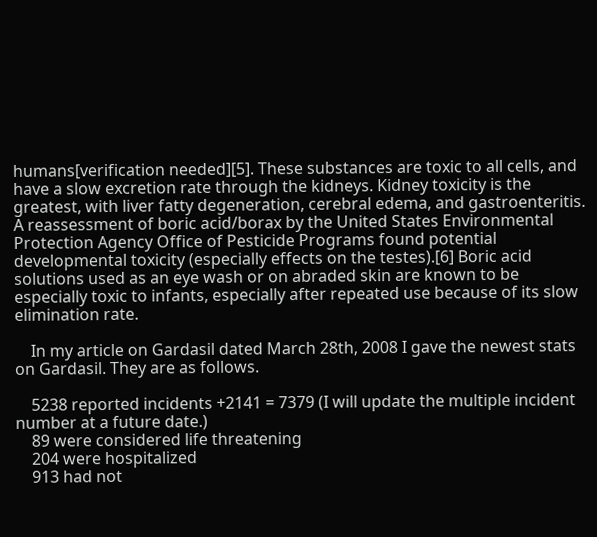humans[verification needed][5]. These substances are toxic to all cells, and have a slow excretion rate through the kidneys. Kidney toxicity is the greatest, with liver fatty degeneration, cerebral edema, and gastroenteritis. A reassessment of boric acid/borax by the United States Environmental Protection Agency Office of Pesticide Programs found potential developmental toxicity (especially effects on the testes).[6] Boric acid solutions used as an eye wash or on abraded skin are known to be especially toxic to infants, especially after repeated use because of its slow elimination rate.

    In my article on Gardasil dated March 28th, 2008 I gave the newest stats on Gardasil. They are as follows.

    5238 reported incidents +2141 = 7379 (I will update the multiple incident number at a future date.)
    89 were considered life threatening
    204 were hospitalized
    913 had not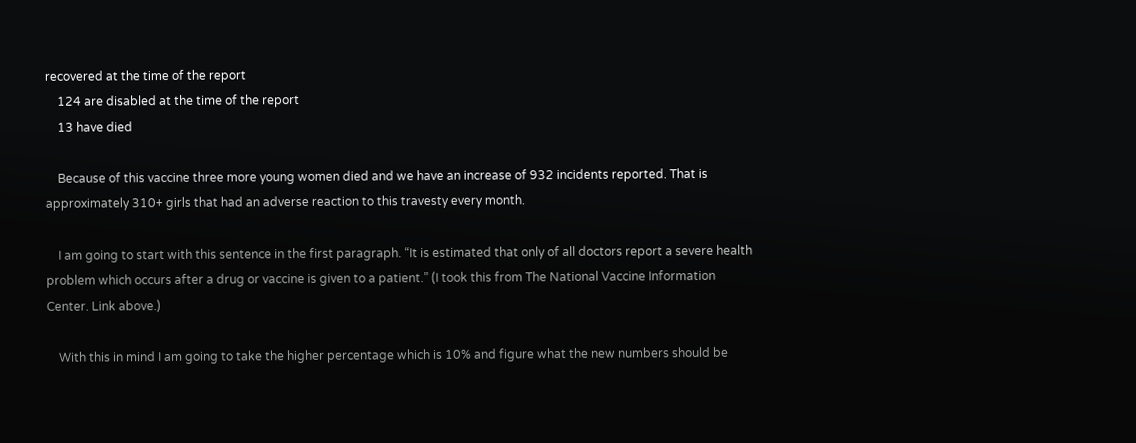recovered at the time of the report
    124 are disabled at the time of the report
    13 have died

    Because of this vaccine three more young women died and we have an increase of 932 incidents reported. That is approximately 310+ girls that had an adverse reaction to this travesty every month.

    I am going to start with this sentence in the first paragraph. “It is estimated that only of all doctors report a severe health problem which occurs after a drug or vaccine is given to a patient.” (I took this from The National Vaccine Information Center. Link above.)

    With this in mind I am going to take the higher percentage which is 10% and figure what the new numbers should be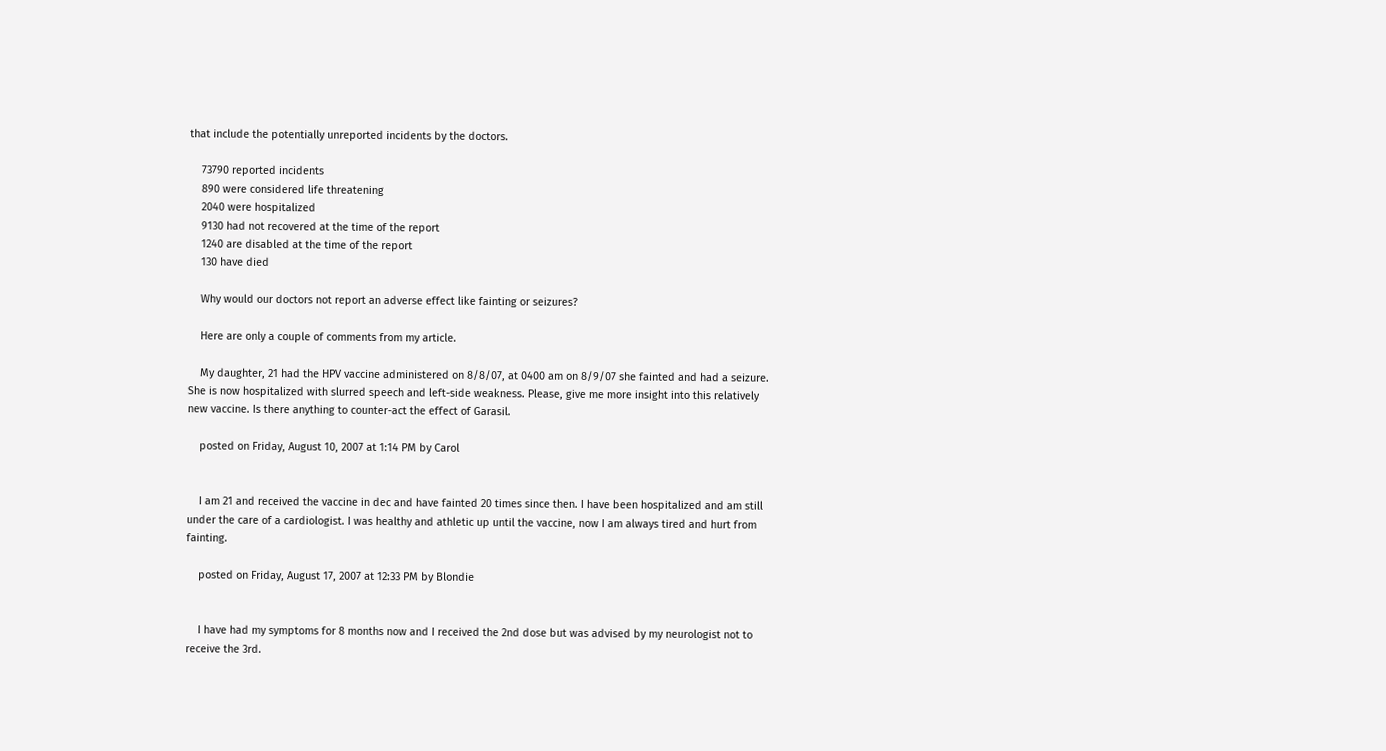that include the potentially unreported incidents by the doctors.

    73790 reported incidents
    890 were considered life threatening
    2040 were hospitalized
    9130 had not recovered at the time of the report
    1240 are disabled at the time of the report
    130 have died

    Why would our doctors not report an adverse effect like fainting or seizures?

    Here are only a couple of comments from my article.

    My daughter, 21 had the HPV vaccine administered on 8/8/07, at 0400 am on 8/9/07 she fainted and had a seizure. She is now hospitalized with slurred speech and left-side weakness. Please, give me more insight into this relatively new vaccine. Is there anything to counter-act the effect of Garasil.

    posted on Friday, August 10, 2007 at 1:14 PM by Carol


    I am 21 and received the vaccine in dec and have fainted 20 times since then. I have been hospitalized and am still under the care of a cardiologist. I was healthy and athletic up until the vaccine, now I am always tired and hurt from fainting.

    posted on Friday, August 17, 2007 at 12:33 PM by Blondie


    I have had my symptoms for 8 months now and I received the 2nd dose but was advised by my neurologist not to receive the 3rd.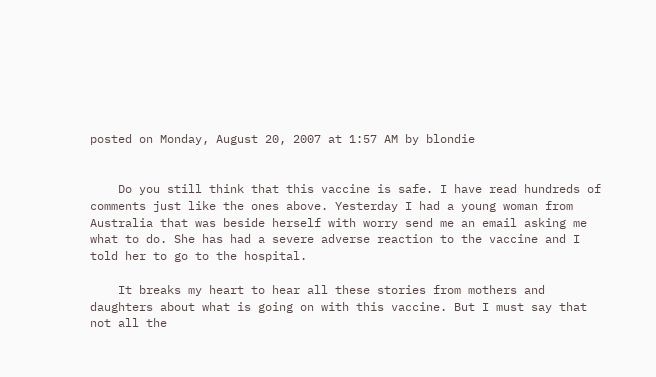posted on Monday, August 20, 2007 at 1:57 AM by blondie


    Do you still think that this vaccine is safe. I have read hundreds of comments just like the ones above. Yesterday I had a young woman from Australia that was beside herself with worry send me an email asking me what to do. She has had a severe adverse reaction to the vaccine and I told her to go to the hospital.

    It breaks my heart to hear all these stories from mothers and daughters about what is going on with this vaccine. But I must say that not all the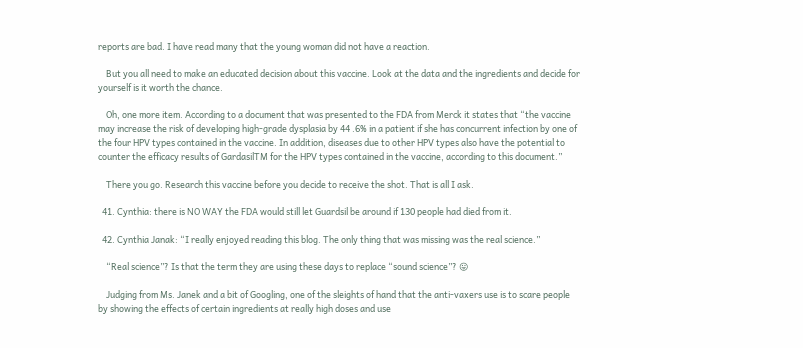reports are bad. I have read many that the young woman did not have a reaction.

    But you all need to make an educated decision about this vaccine. Look at the data and the ingredients and decide for yourself is it worth the chance.

    Oh, one more item. According to a document that was presented to the FDA from Merck it states that “the vaccine may increase the risk of developing high-grade dysplasia by 44 .6% in a patient if she has concurrent infection by one of the four HPV types contained in the vaccine. In addition, diseases due to other HPV types also have the potential to counter the efficacy results of GardasilTM for the HPV types contained in the vaccine, according to this document.”

    There you go. Research this vaccine before you decide to receive the shot. That is all I ask.

  41. Cynthia: there is NO WAY the FDA would still let Guardsil be around if 130 people had died from it.

  42. Cynthia Janak: “I really enjoyed reading this blog. The only thing that was missing was the real science.”

    “Real science”? Is that the term they are using these days to replace “sound science”? 😛

    Judging from Ms. Janek and a bit of Googling, one of the sleights of hand that the anti-vaxers use is to scare people by showing the effects of certain ingredients at really high doses and use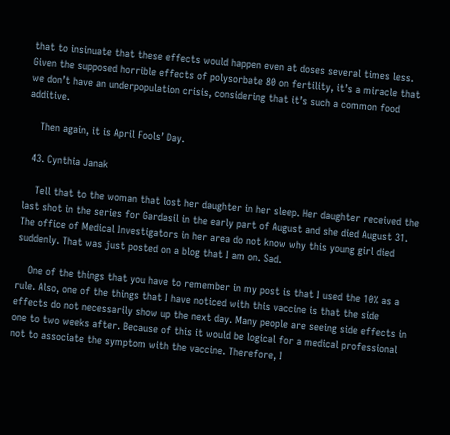that to insinuate that these effects would happen even at doses several times less. Given the supposed horrible effects of polysorbate 80 on fertility, it’s a miracle that we don’t have an underpopulation crisis, considering that it’s such a common food additive.

    Then again, it is April Fools’ Day.

  43. Cynthia Janak

    Tell that to the woman that lost her daughter in her sleep. Her daughter received the last shot in the series for Gardasil in the early part of August and she died August 31. The office of Medical Investigators in her area do not know why this young girl died suddenly. That was just posted on a blog that I am on. Sad.

    One of the things that you have to remember in my post is that I used the 10% as a rule. Also, one of the things that I have noticed with this vaccine is that the side effects do not necessarily show up the next day. Many people are seeing side effects in one to two weeks after. Because of this it would be logical for a medical professional not to associate the symptom with the vaccine. Therefore, I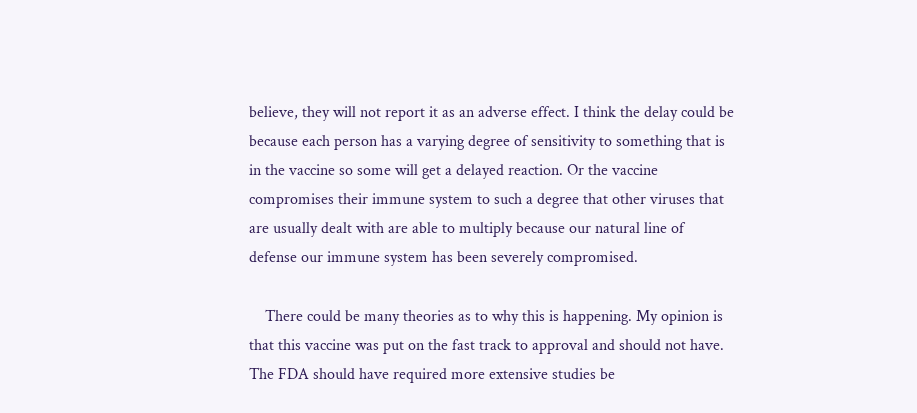believe, they will not report it as an adverse effect. I think the delay could be because each person has a varying degree of sensitivity to something that is in the vaccine so some will get a delayed reaction. Or the vaccine compromises their immune system to such a degree that other viruses that are usually dealt with are able to multiply because our natural line of defense our immune system has been severely compromised.

    There could be many theories as to why this is happening. My opinion is that this vaccine was put on the fast track to approval and should not have. The FDA should have required more extensive studies be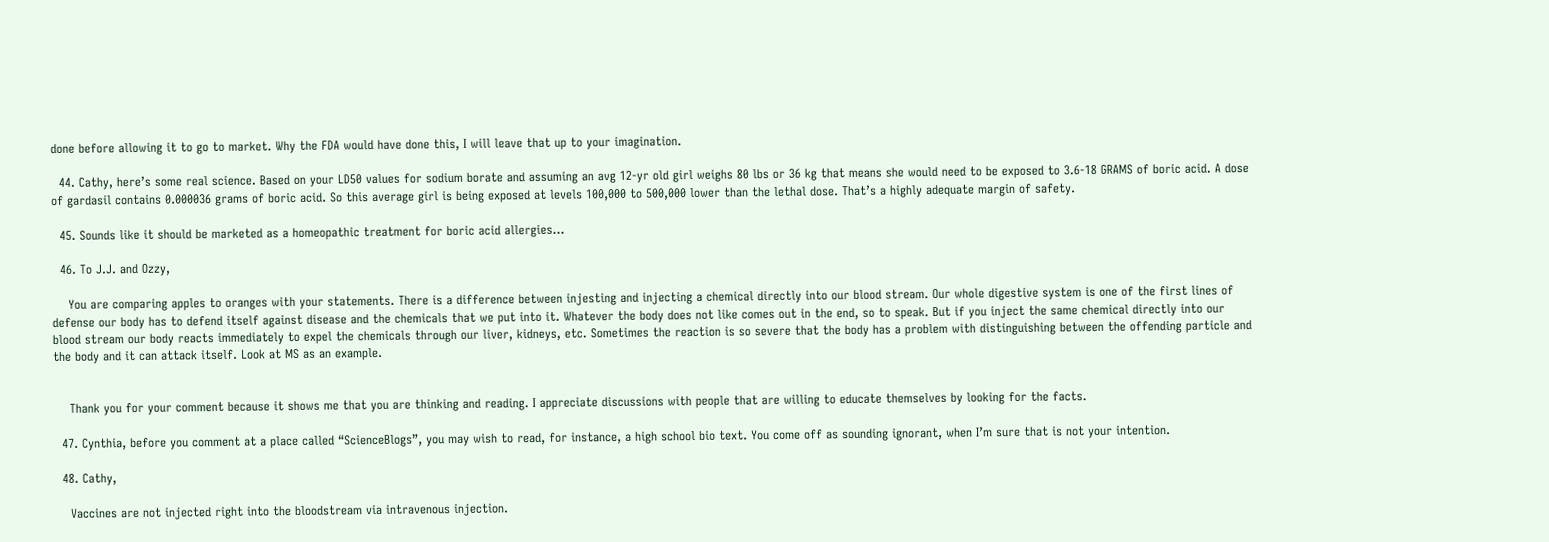done before allowing it to go to market. Why the FDA would have done this, I will leave that up to your imagination.

  44. Cathy, here’s some real science. Based on your LD50 values for sodium borate and assuming an avg 12-yr old girl weighs 80 lbs or 36 kg that means she would need to be exposed to 3.6-18 GRAMS of boric acid. A dose of gardasil contains 0.000036 grams of boric acid. So this average girl is being exposed at levels 100,000 to 500,000 lower than the lethal dose. That’s a highly adequate margin of safety.

  45. Sounds like it should be marketed as a homeopathic treatment for boric acid allergies…

  46. To J.J. and Ozzy,

    You are comparing apples to oranges with your statements. There is a difference between injesting and injecting a chemical directly into our blood stream. Our whole digestive system is one of the first lines of defense our body has to defend itself against disease and the chemicals that we put into it. Whatever the body does not like comes out in the end, so to speak. But if you inject the same chemical directly into our blood stream our body reacts immediately to expel the chemicals through our liver, kidneys, etc. Sometimes the reaction is so severe that the body has a problem with distinguishing between the offending particle and the body and it can attack itself. Look at MS as an example.


    Thank you for your comment because it shows me that you are thinking and reading. I appreciate discussions with people that are willing to educate themselves by looking for the facts.

  47. Cynthia, before you comment at a place called “ScienceBlogs”, you may wish to read, for instance, a high school bio text. You come off as sounding ignorant, when I’m sure that is not your intention.

  48. Cathy,

    Vaccines are not injected right into the bloodstream via intravenous injection.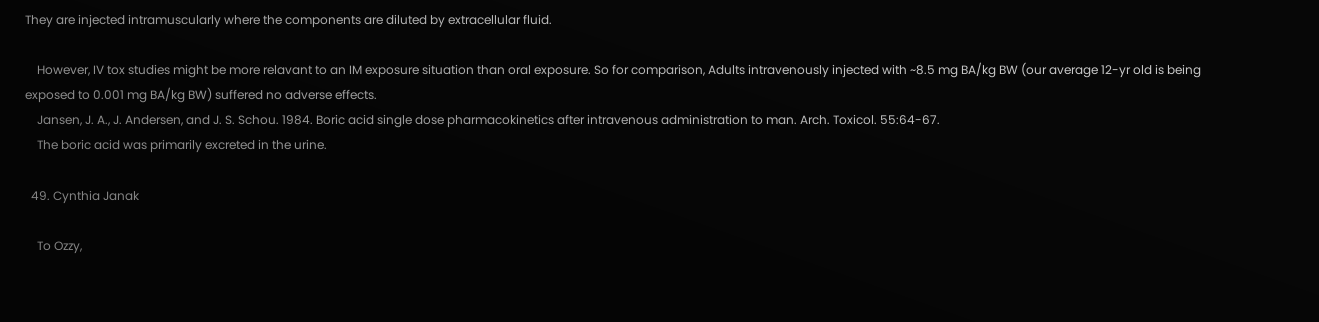They are injected intramuscularly where the components are diluted by extracellular fluid.

    However, IV tox studies might be more relavant to an IM exposure situation than oral exposure. So for comparison, Adults intravenously injected with ~8.5 mg BA/kg BW (our average 12-yr old is being exposed to 0.001 mg BA/kg BW) suffered no adverse effects.
    Jansen, J. A., J. Andersen, and J. S. Schou. 1984. Boric acid single dose pharmacokinetics after intravenous administration to man. Arch. Toxicol. 55:64-67.
    The boric acid was primarily excreted in the urine.

  49. Cynthia Janak

    To Ozzy,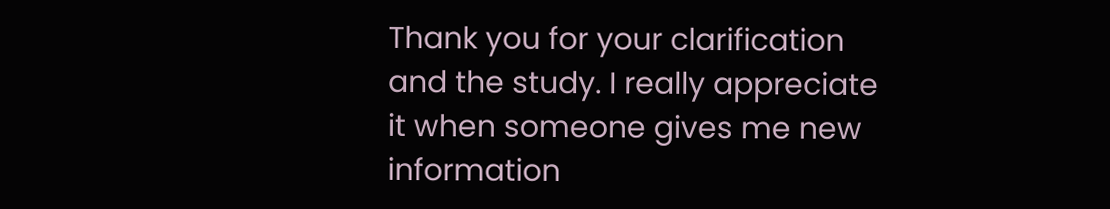Thank you for your clarification and the study. I really appreciate it when someone gives me new information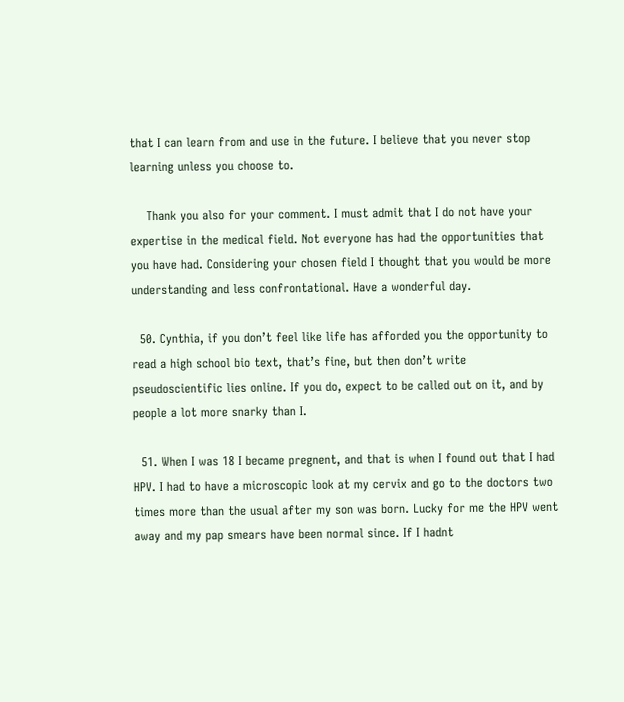that I can learn from and use in the future. I believe that you never stop learning unless you choose to.

    Thank you also for your comment. I must admit that I do not have your expertise in the medical field. Not everyone has had the opportunities that you have had. Considering your chosen field I thought that you would be more understanding and less confrontational. Have a wonderful day.

  50. Cynthia, if you don’t feel like life has afforded you the opportunity to read a high school bio text, that’s fine, but then don’t write pseudoscientific lies online. If you do, expect to be called out on it, and by people a lot more snarky than I.

  51. When I was 18 I became pregnent, and that is when I found out that I had HPV. I had to have a microscopic look at my cervix and go to the doctors two times more than the usual after my son was born. Lucky for me the HPV went away and my pap smears have been normal since. If I hadnt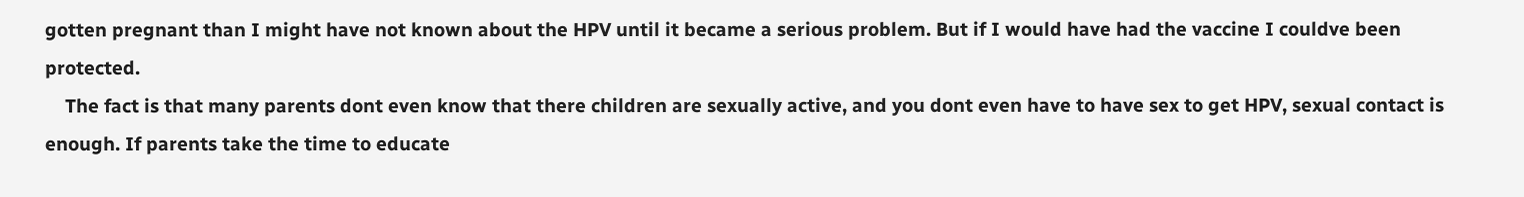gotten pregnant than I might have not known about the HPV until it became a serious problem. But if I would have had the vaccine I couldve been protected.
    The fact is that many parents dont even know that there children are sexually active, and you dont even have to have sex to get HPV, sexual contact is enough. If parents take the time to educate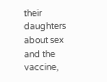their daughters about sex and the vaccine,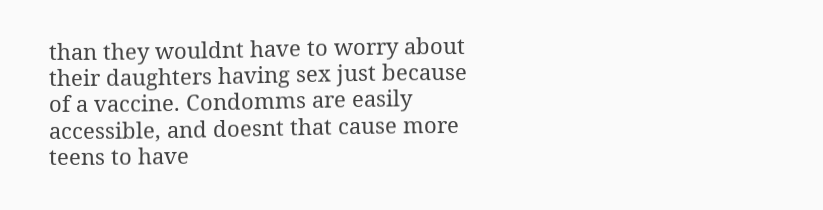than they wouldnt have to worry about their daughters having sex just because of a vaccine. Condomms are easily accessible, and doesnt that cause more teens to have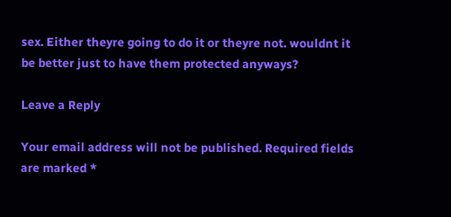sex. Either theyre going to do it or theyre not. wouldnt it be better just to have them protected anyways?

Leave a Reply

Your email address will not be published. Required fields are marked *